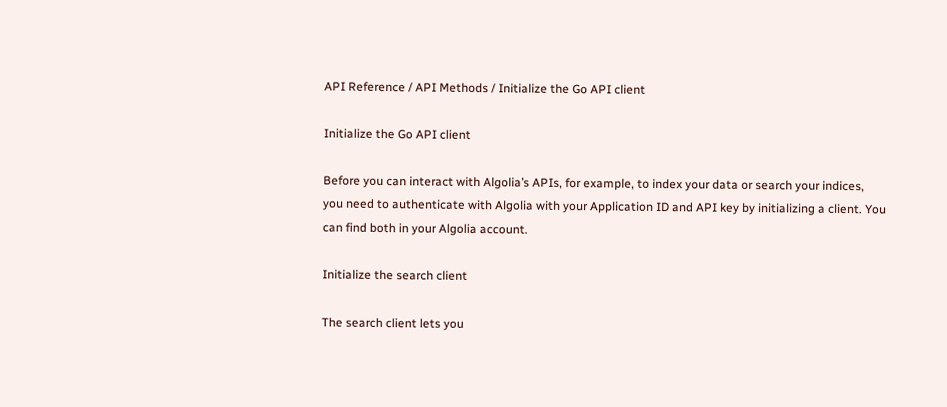API Reference / API Methods / Initialize the Go API client

Initialize the Go API client

Before you can interact with Algolia’s APIs, for example, to index your data or search your indices, you need to authenticate with Algolia with your Application ID and API key by initializing a client. You can find both in your Algolia account.

Initialize the search client

The search client lets you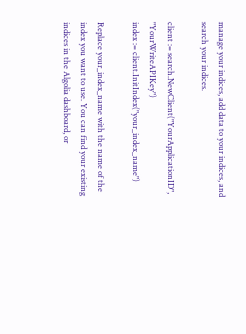manage your indices, add data to your indices, and search your indices.

client := search.NewClient("YourApplicationID", "YourWriteAPIKey")
index := client.InitIndex("your_index_name")

Replace your_index_name with the name of the index you want to use. You can find your existing indices in the Algolia dashboard, or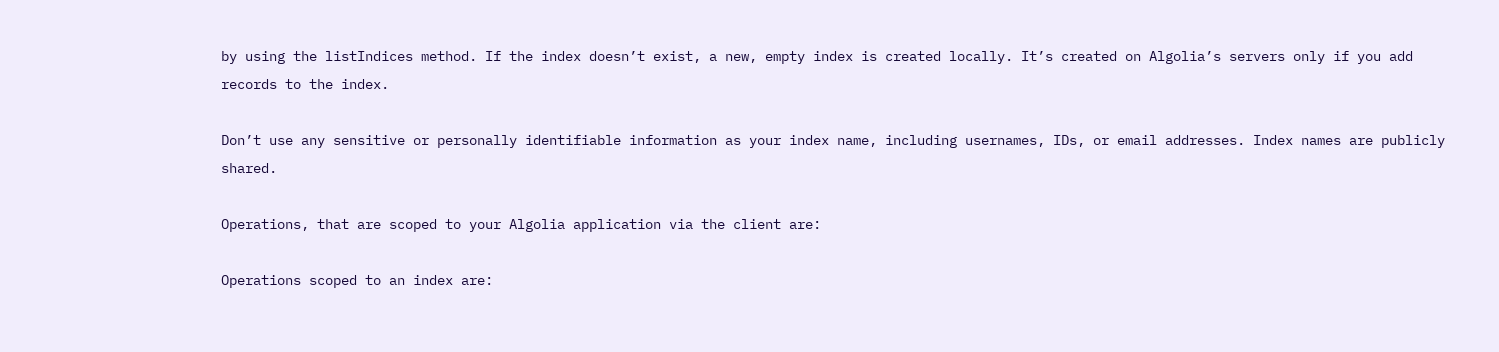by using the listIndices method. If the index doesn’t exist, a new, empty index is created locally. It’s created on Algolia’s servers only if you add records to the index.

Don’t use any sensitive or personally identifiable information as your index name, including usernames, IDs, or email addresses. Index names are publicly shared.

Operations, that are scoped to your Algolia application via the client are:

Operations scoped to an index are: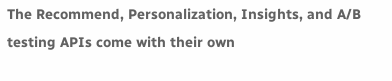The Recommend, Personalization, Insights, and A/B testing APIs come with their own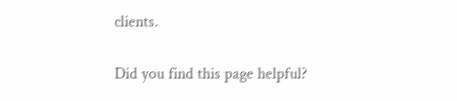clients.

Did you find this page helpful?